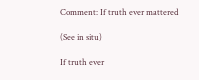Comment: If truth ever mattered

(See in situ)

If truth ever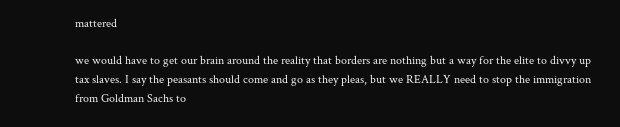mattered

we would have to get our brain around the reality that borders are nothing but a way for the elite to divvy up tax slaves. I say the peasants should come and go as they pleas, but we REALLY need to stop the immigration from Goldman Sachs to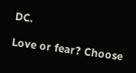DC.

Love or fear? Choose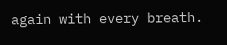again with every breath.